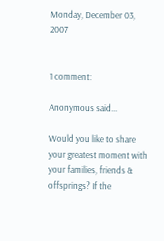Monday, December 03, 2007


1 comment:

Anonymous said...

Would you like to share your greatest moment with your families, friends & offsprings? If the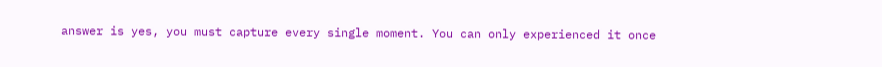answer is yes, you must capture every single moment. You can only experienced it once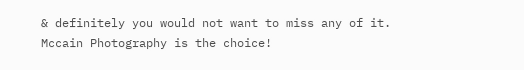& definitely you would not want to miss any of it. Mccain Photography is the choice!